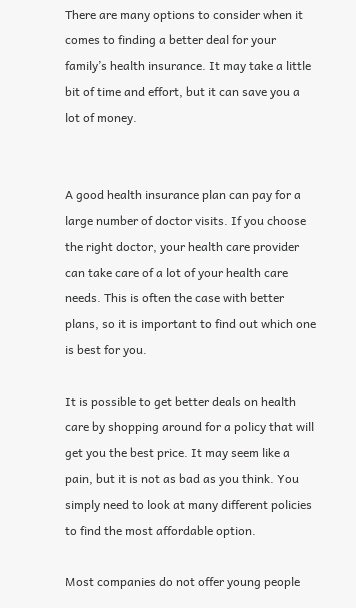There are many options to consider when it comes to finding a better deal for your family’s health insurance. It may take a little bit of time and effort, but it can save you a lot of money.


A good health insurance plan can pay for a large number of doctor visits. If you choose the right doctor, your health care provider can take care of a lot of your health care needs. This is often the case with better plans, so it is important to find out which one is best for you.

It is possible to get better deals on health care by shopping around for a policy that will get you the best price. It may seem like a pain, but it is not as bad as you think. You simply need to look at many different policies to find the most affordable option.

Most companies do not offer young people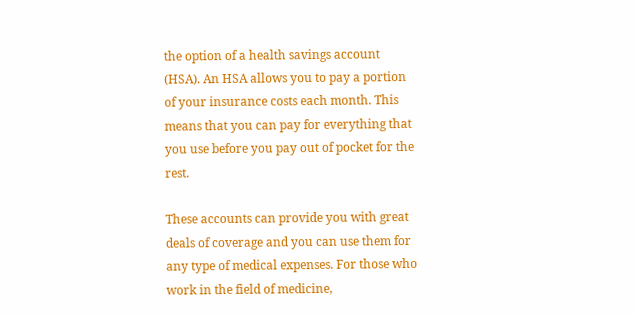the option of a health savings account (HSA). An HSA allows you to pay a portion of your insurance costs each month. This means that you can pay for everything that you use before you pay out of pocket for the rest.

These accounts can provide you with great deals of coverage and you can use them for any type of medical expenses. For those who work in the field of medicine,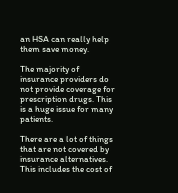an HSA can really help them save money.

The majority of insurance providers do not provide coverage for prescription drugs. This is a huge issue for many patients.

There are a lot of things that are not covered by insurance alternatives. This includes the cost of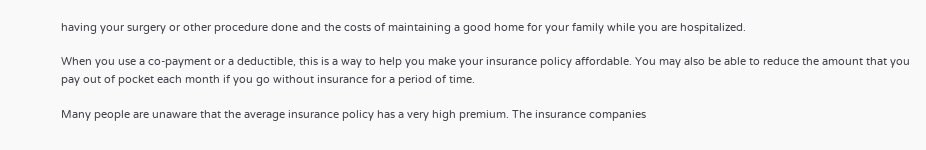having your surgery or other procedure done and the costs of maintaining a good home for your family while you are hospitalized.

When you use a co-payment or a deductible, this is a way to help you make your insurance policy affordable. You may also be able to reduce the amount that you pay out of pocket each month if you go without insurance for a period of time.

Many people are unaware that the average insurance policy has a very high premium. The insurance companies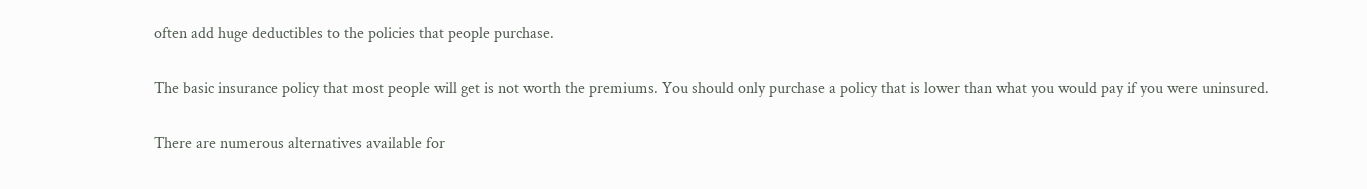often add huge deductibles to the policies that people purchase.

The basic insurance policy that most people will get is not worth the premiums. You should only purchase a policy that is lower than what you would pay if you were uninsured.

There are numerous alternatives available for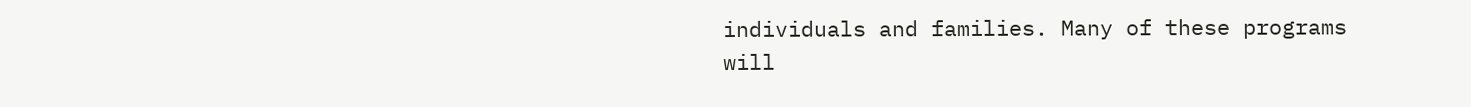individuals and families. Many of these programs will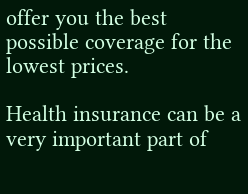offer you the best possible coverage for the lowest prices.

Health insurance can be a very important part of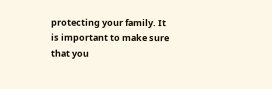protecting your family. It is important to make sure that you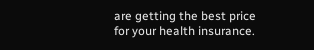are getting the best price for your health insurance.